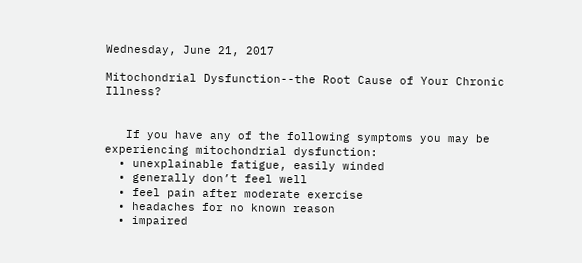Wednesday, June 21, 2017

Mitochondrial Dysfunction--the Root Cause of Your Chronic Illness?


   If you have any of the following symptoms you may be experiencing mitochondrial dysfunction:
  • unexplainable fatigue, easily winded
  • generally don’t feel well
  • feel pain after moderate exercise
  • headaches for no known reason
  • impaired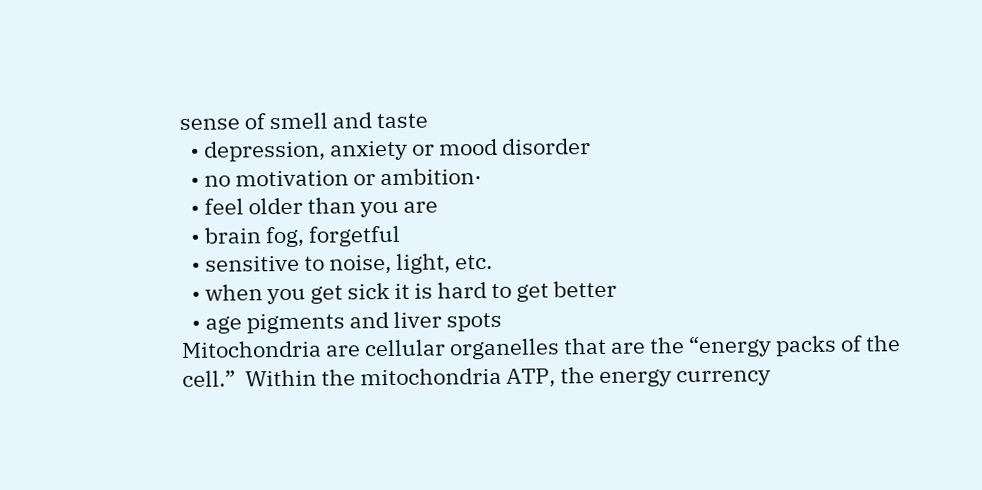sense of smell and taste
  • depression, anxiety or mood disorder
  • no motivation or ambition·
  • feel older than you are
  • brain fog, forgetful
  • sensitive to noise, light, etc.
  • when you get sick it is hard to get better
  • age pigments and liver spots
Mitochondria are cellular organelles that are the “energy packs of the cell.”  Within the mitochondria ATP, the energy currency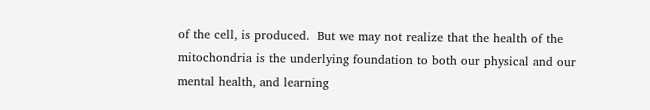of the cell, is produced.  But we may not realize that the health of the mitochondria is the underlying foundation to both our physical and our mental health, and learning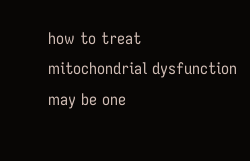how to treat mitochondrial dysfunction may be one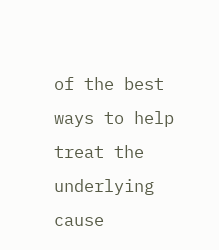of the best ways to help treat the underlying cause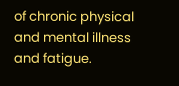of chronic physical and mental illness and fatigue.